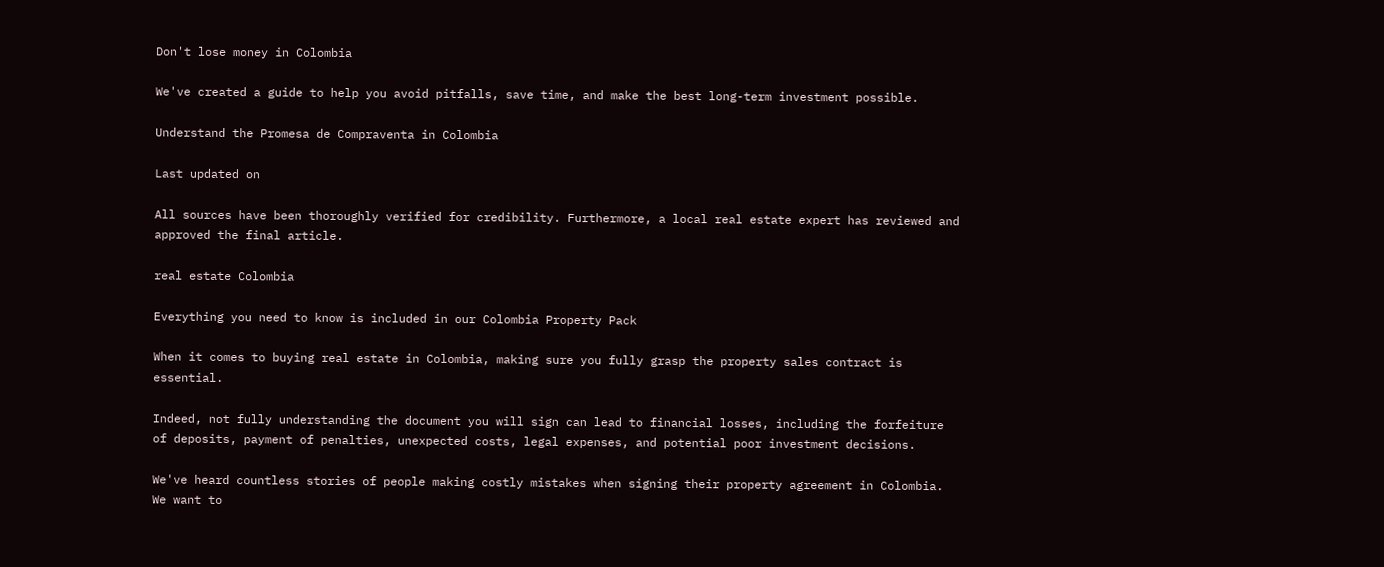Don't lose money in Colombia

We've created a guide to help you avoid pitfalls, save time, and make the best long-term investment possible.

Understand the Promesa de Compraventa in Colombia

Last updated on

All sources have been thoroughly verified for credibility. Furthermore, a local real estate expert has reviewed and approved the final article.

real estate Colombia

Everything you need to know is included in our Colombia Property Pack

When it comes to buying real estate in Colombia, making sure you fully grasp the property sales contract is essential.

Indeed, not fully understanding the document you will sign can lead to financial losses, including the forfeiture of deposits, payment of penalties, unexpected costs, legal expenses, and potential poor investment decisions.

We've heard countless stories of people making costly mistakes when signing their property agreement in Colombia. We want to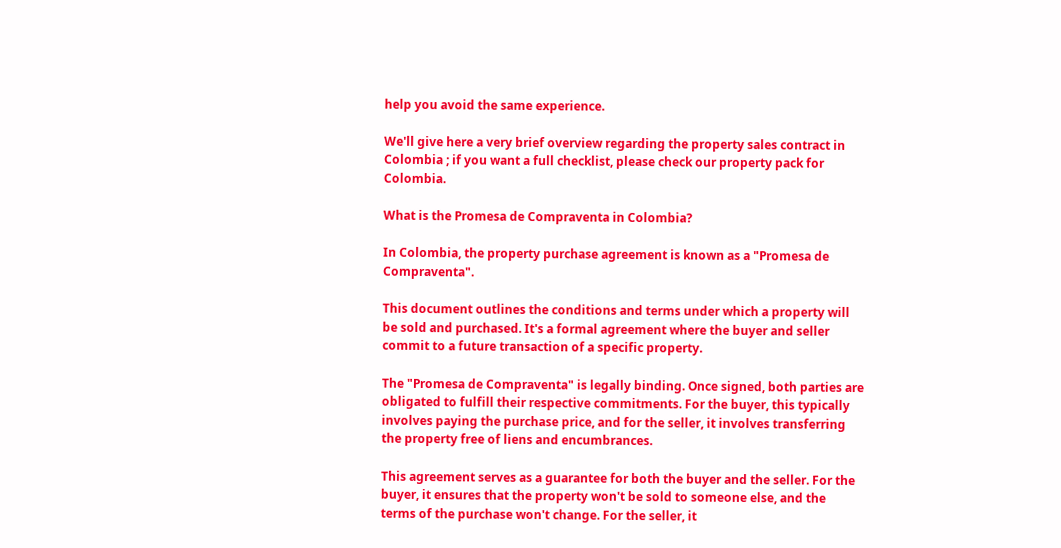help you avoid the same experience.

We'll give here a very brief overview regarding the property sales contract in Colombia ; if you want a full checklist, please check our property pack for Colombia.

What is the Promesa de Compraventa in Colombia?

In Colombia, the property purchase agreement is known as a "Promesa de Compraventa".

This document outlines the conditions and terms under which a property will be sold and purchased. It's a formal agreement where the buyer and seller commit to a future transaction of a specific property.

The "Promesa de Compraventa" is legally binding. Once signed, both parties are obligated to fulfill their respective commitments. For the buyer, this typically involves paying the purchase price, and for the seller, it involves transferring the property free of liens and encumbrances.

This agreement serves as a guarantee for both the buyer and the seller. For the buyer, it ensures that the property won't be sold to someone else, and the terms of the purchase won't change. For the seller, it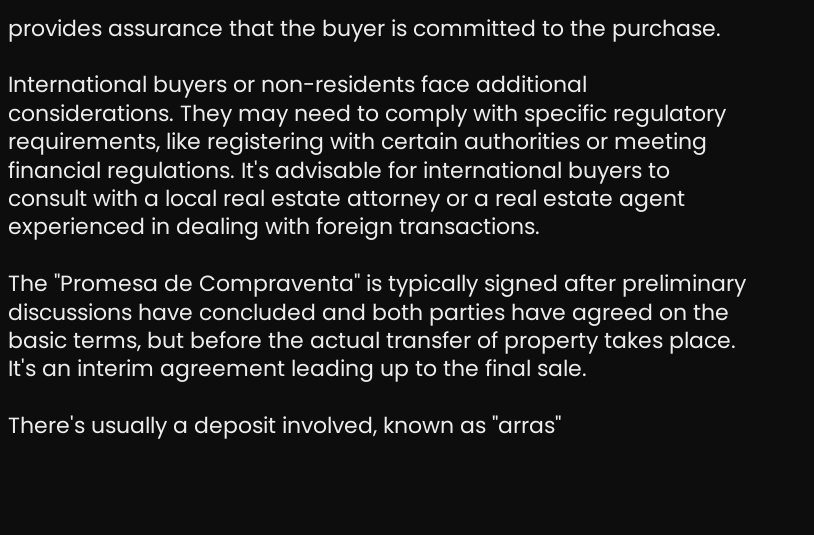provides assurance that the buyer is committed to the purchase.

International buyers or non-residents face additional considerations. They may need to comply with specific regulatory requirements, like registering with certain authorities or meeting financial regulations. It's advisable for international buyers to consult with a local real estate attorney or a real estate agent experienced in dealing with foreign transactions.

The "Promesa de Compraventa" is typically signed after preliminary discussions have concluded and both parties have agreed on the basic terms, but before the actual transfer of property takes place. It's an interim agreement leading up to the final sale.

There's usually a deposit involved, known as "arras"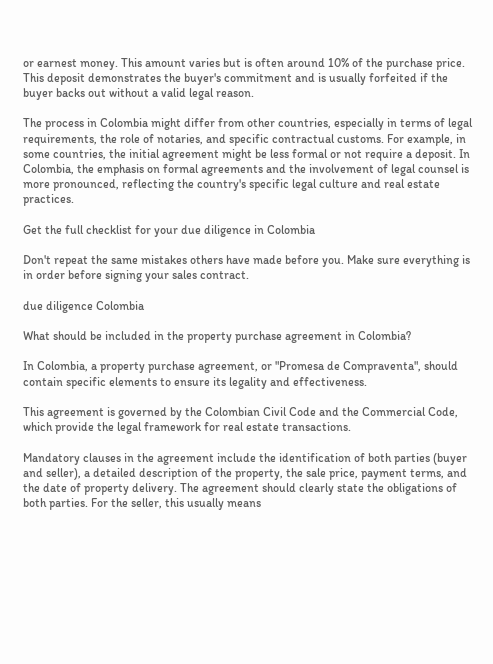or earnest money. This amount varies but is often around 10% of the purchase price. This deposit demonstrates the buyer's commitment and is usually forfeited if the buyer backs out without a valid legal reason.

The process in Colombia might differ from other countries, especially in terms of legal requirements, the role of notaries, and specific contractual customs. For example, in some countries, the initial agreement might be less formal or not require a deposit. In Colombia, the emphasis on formal agreements and the involvement of legal counsel is more pronounced, reflecting the country's specific legal culture and real estate practices.

Get the full checklist for your due diligence in Colombia

Don't repeat the same mistakes others have made before you. Make sure everything is in order before signing your sales contract.

due diligence Colombia

What should be included in the property purchase agreement in Colombia?

In Colombia, a property purchase agreement, or "Promesa de Compraventa", should contain specific elements to ensure its legality and effectiveness.

This agreement is governed by the Colombian Civil Code and the Commercial Code, which provide the legal framework for real estate transactions.

Mandatory clauses in the agreement include the identification of both parties (buyer and seller), a detailed description of the property, the sale price, payment terms, and the date of property delivery. The agreement should clearly state the obligations of both parties. For the seller, this usually means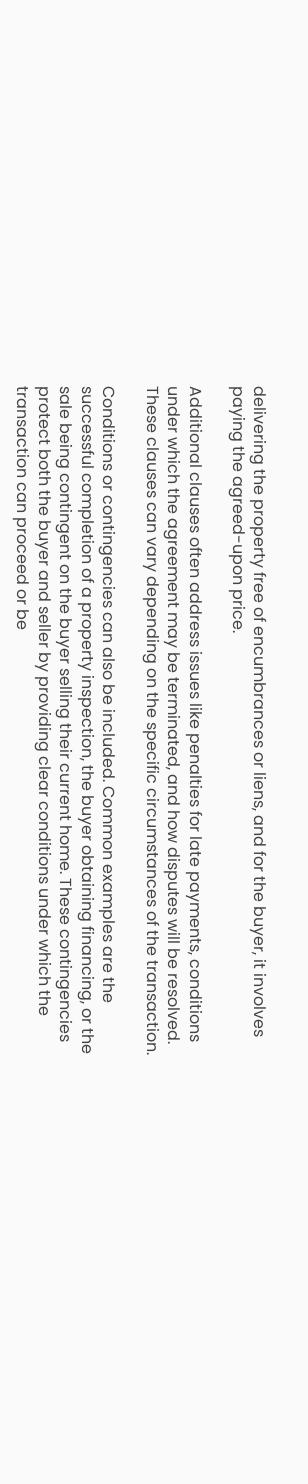delivering the property free of encumbrances or liens, and for the buyer, it involves paying the agreed-upon price.

Additional clauses often address issues like penalties for late payments, conditions under which the agreement may be terminated, and how disputes will be resolved. These clauses can vary depending on the specific circumstances of the transaction.

Conditions or contingencies can also be included. Common examples are the successful completion of a property inspection, the buyer obtaining financing, or the sale being contingent on the buyer selling their current home. These contingencies protect both the buyer and seller by providing clear conditions under which the transaction can proceed or be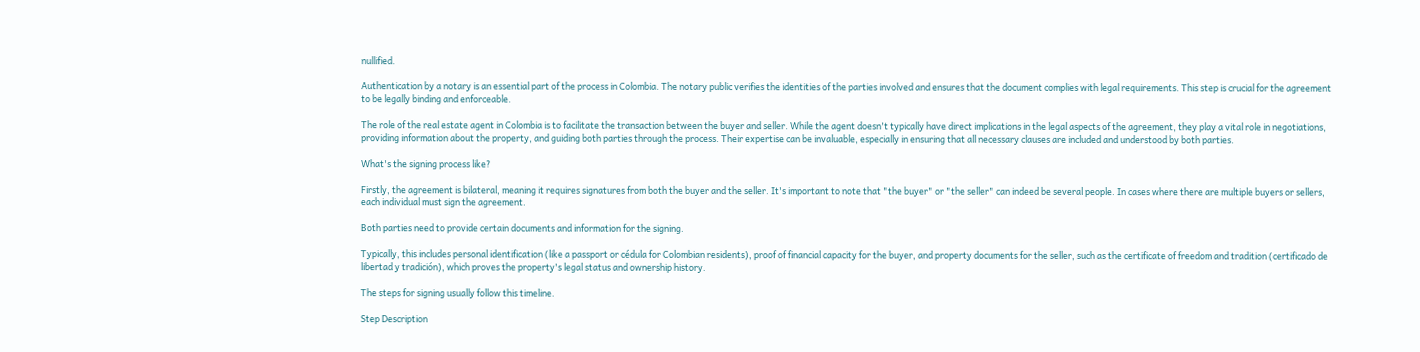nullified.

Authentication by a notary is an essential part of the process in Colombia. The notary public verifies the identities of the parties involved and ensures that the document complies with legal requirements. This step is crucial for the agreement to be legally binding and enforceable.

The role of the real estate agent in Colombia is to facilitate the transaction between the buyer and seller. While the agent doesn't typically have direct implications in the legal aspects of the agreement, they play a vital role in negotiations, providing information about the property, and guiding both parties through the process. Their expertise can be invaluable, especially in ensuring that all necessary clauses are included and understood by both parties.

What's the signing process like?

Firstly, the agreement is bilateral, meaning it requires signatures from both the buyer and the seller. It's important to note that "the buyer" or "the seller" can indeed be several people. In cases where there are multiple buyers or sellers, each individual must sign the agreement.

Both parties need to provide certain documents and information for the signing.

Typically, this includes personal identification (like a passport or cédula for Colombian residents), proof of financial capacity for the buyer, and property documents for the seller, such as the certificate of freedom and tradition (certificado de libertad y tradición), which proves the property's legal status and ownership history.

The steps for signing usually follow this timeline.

Step Description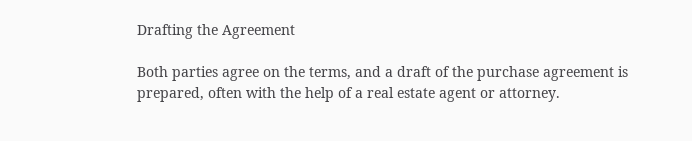Drafting the Agreement

Both parties agree on the terms, and a draft of the purchase agreement is prepared, often with the help of a real estate agent or attorney.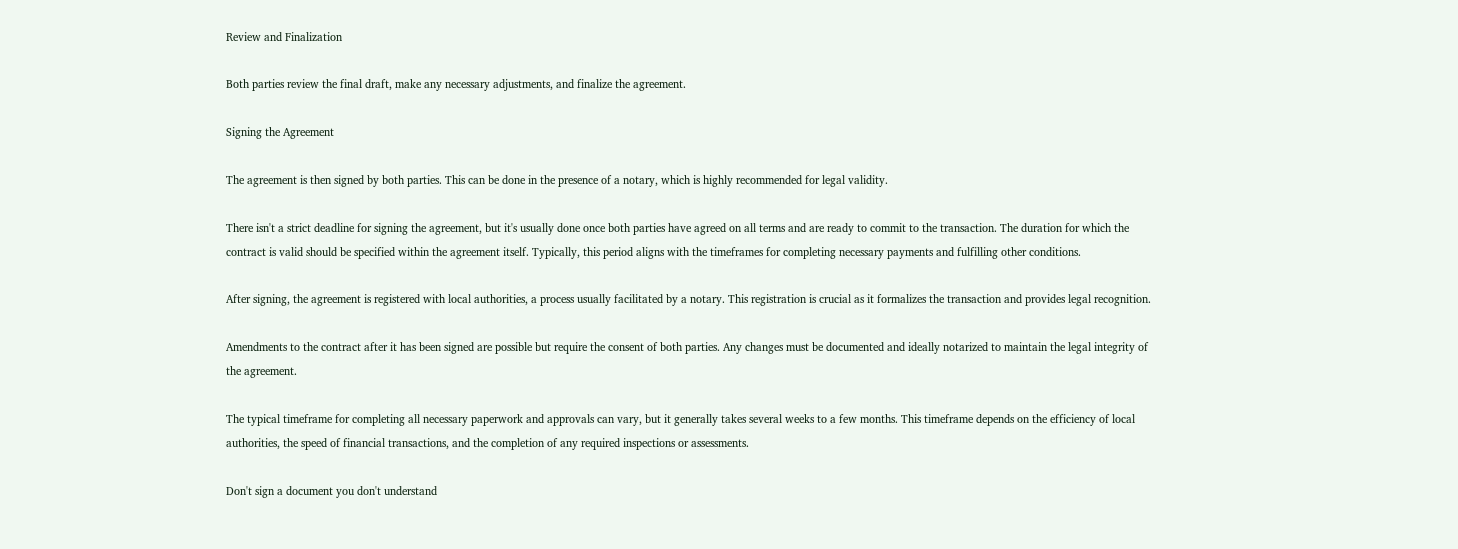Review and Finalization

Both parties review the final draft, make any necessary adjustments, and finalize the agreement.

Signing the Agreement

The agreement is then signed by both parties. This can be done in the presence of a notary, which is highly recommended for legal validity.

There isn't a strict deadline for signing the agreement, but it's usually done once both parties have agreed on all terms and are ready to commit to the transaction. The duration for which the contract is valid should be specified within the agreement itself. Typically, this period aligns with the timeframes for completing necessary payments and fulfilling other conditions.

After signing, the agreement is registered with local authorities, a process usually facilitated by a notary. This registration is crucial as it formalizes the transaction and provides legal recognition.

Amendments to the contract after it has been signed are possible but require the consent of both parties. Any changes must be documented and ideally notarized to maintain the legal integrity of the agreement.

The typical timeframe for completing all necessary paperwork and approvals can vary, but it generally takes several weeks to a few months. This timeframe depends on the efficiency of local authorities, the speed of financial transactions, and the completion of any required inspections or assessments.

Don't sign a document you don't understand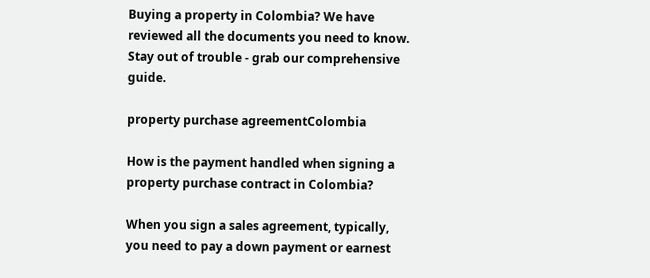Buying a property in Colombia? We have reviewed all the documents you need to know. Stay out of trouble - grab our comprehensive guide.

property purchase agreementColombia

How is the payment handled when signing a property purchase contract in Colombia?

When you sign a sales agreement, typically, you need to pay a down payment or earnest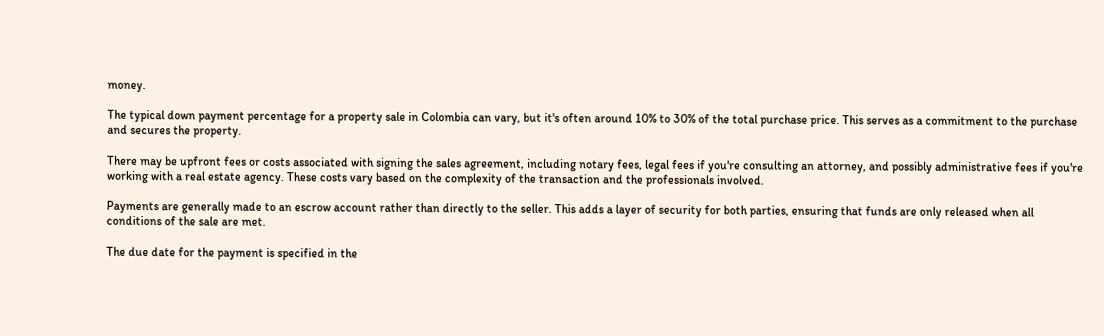money.

The typical down payment percentage for a property sale in Colombia can vary, but it's often around 10% to 30% of the total purchase price. This serves as a commitment to the purchase and secures the property.

There may be upfront fees or costs associated with signing the sales agreement, including notary fees, legal fees if you're consulting an attorney, and possibly administrative fees if you're working with a real estate agency. These costs vary based on the complexity of the transaction and the professionals involved.

Payments are generally made to an escrow account rather than directly to the seller. This adds a layer of security for both parties, ensuring that funds are only released when all conditions of the sale are met.

The due date for the payment is specified in the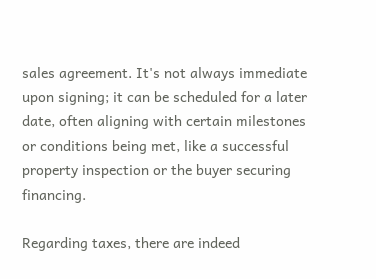sales agreement. It's not always immediate upon signing; it can be scheduled for a later date, often aligning with certain milestones or conditions being met, like a successful property inspection or the buyer securing financing.

Regarding taxes, there are indeed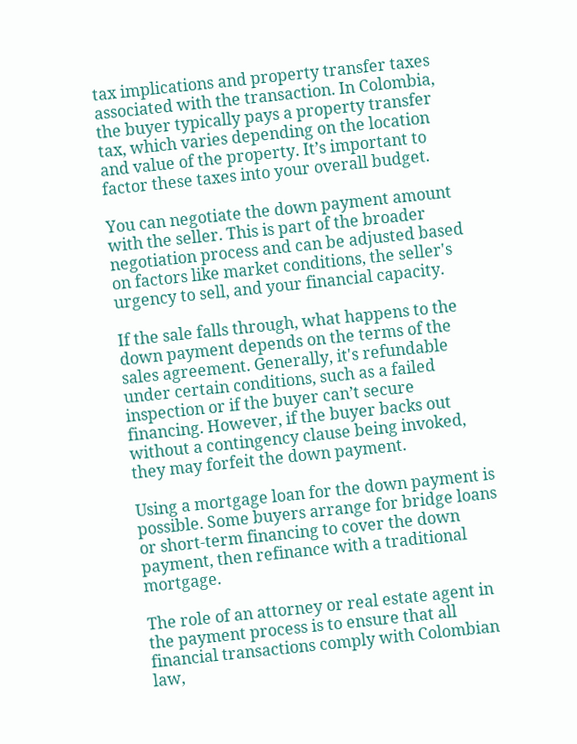tax implications and property transfer taxes associated with the transaction. In Colombia, the buyer typically pays a property transfer tax, which varies depending on the location and value of the property. It’s important to factor these taxes into your overall budget.

You can negotiate the down payment amount with the seller. This is part of the broader negotiation process and can be adjusted based on factors like market conditions, the seller's urgency to sell, and your financial capacity.

If the sale falls through, what happens to the down payment depends on the terms of the sales agreement. Generally, it's refundable under certain conditions, such as a failed inspection or if the buyer can’t secure financing. However, if the buyer backs out without a contingency clause being invoked, they may forfeit the down payment.

Using a mortgage loan for the down payment is possible. Some buyers arrange for bridge loans or short-term financing to cover the down payment, then refinance with a traditional mortgage.

The role of an attorney or real estate agent in the payment process is to ensure that all financial transactions comply with Colombian law,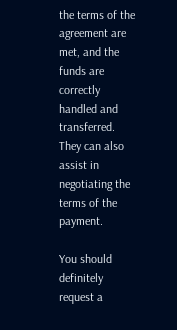the terms of the agreement are met, and the funds are correctly handled and transferred. They can also assist in negotiating the terms of the payment.

You should definitely request a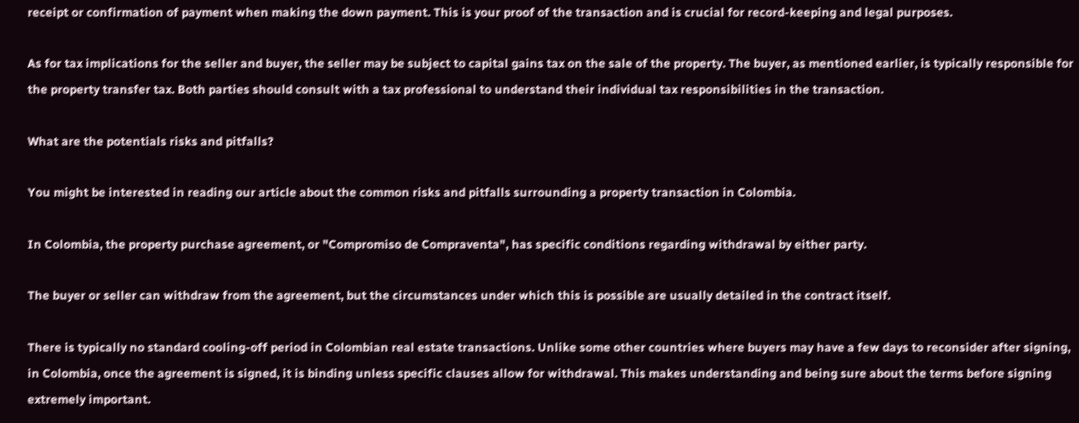receipt or confirmation of payment when making the down payment. This is your proof of the transaction and is crucial for record-keeping and legal purposes.

As for tax implications for the seller and buyer, the seller may be subject to capital gains tax on the sale of the property. The buyer, as mentioned earlier, is typically responsible for the property transfer tax. Both parties should consult with a tax professional to understand their individual tax responsibilities in the transaction.

What are the potentials risks and pitfalls?

You might be interested in reading our article about the common risks and pitfalls surrounding a property transaction in Colombia.

In Colombia, the property purchase agreement, or "Compromiso de Compraventa", has specific conditions regarding withdrawal by either party.

The buyer or seller can withdraw from the agreement, but the circumstances under which this is possible are usually detailed in the contract itself.

There is typically no standard cooling-off period in Colombian real estate transactions. Unlike some other countries where buyers may have a few days to reconsider after signing, in Colombia, once the agreement is signed, it is binding unless specific clauses allow for withdrawal. This makes understanding and being sure about the terms before signing extremely important.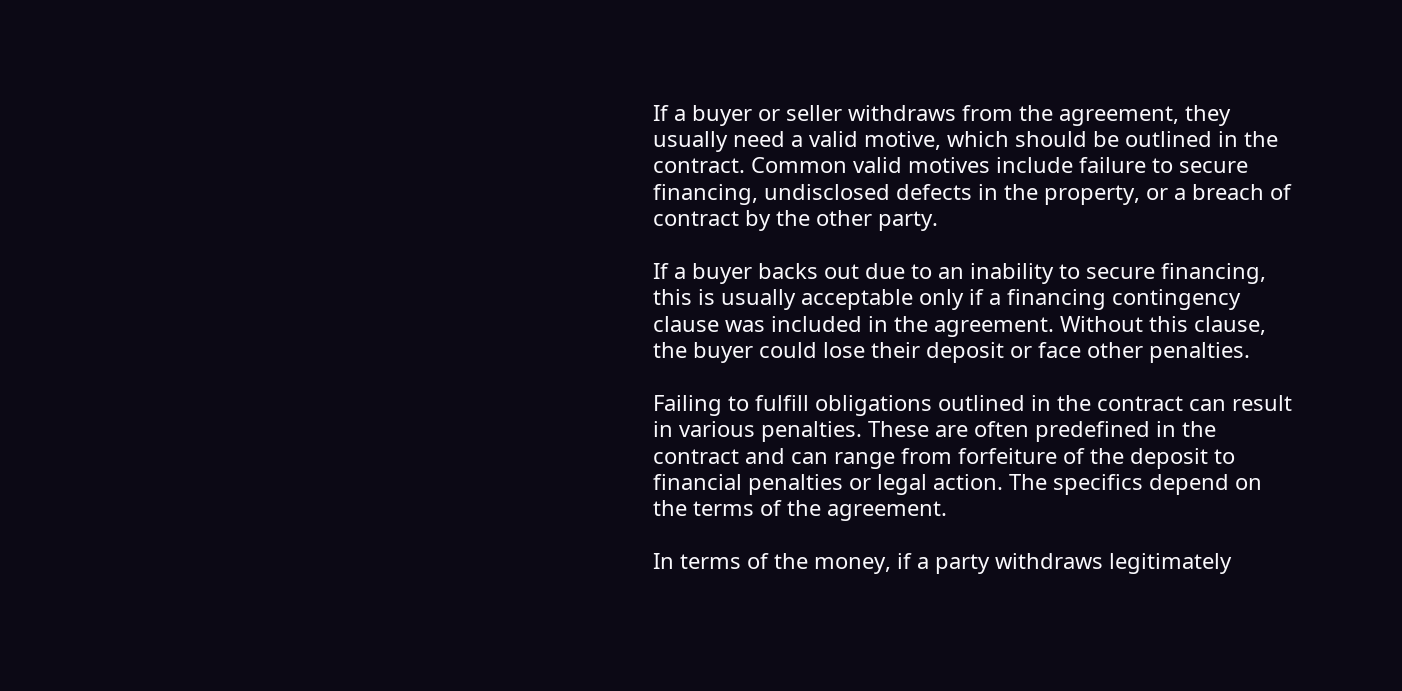If a buyer or seller withdraws from the agreement, they usually need a valid motive, which should be outlined in the contract. Common valid motives include failure to secure financing, undisclosed defects in the property, or a breach of contract by the other party.

If a buyer backs out due to an inability to secure financing, this is usually acceptable only if a financing contingency clause was included in the agreement. Without this clause, the buyer could lose their deposit or face other penalties.

Failing to fulfill obligations outlined in the contract can result in various penalties. These are often predefined in the contract and can range from forfeiture of the deposit to financial penalties or legal action. The specifics depend on the terms of the agreement.

In terms of the money, if a party withdraws legitimately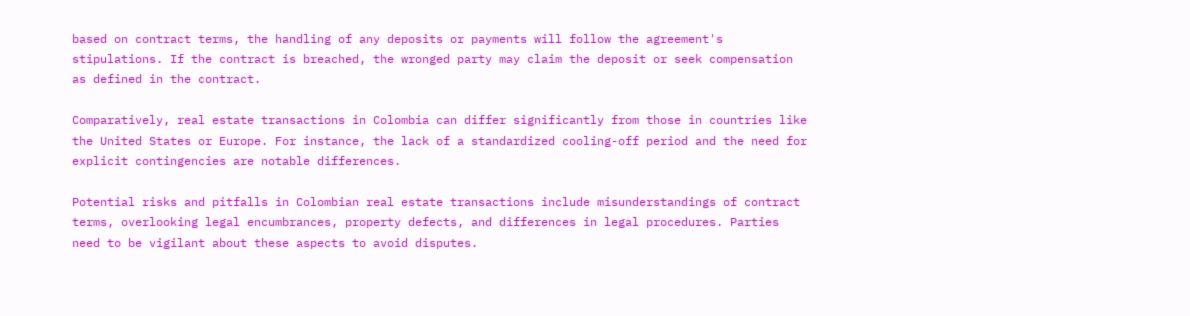based on contract terms, the handling of any deposits or payments will follow the agreement's stipulations. If the contract is breached, the wronged party may claim the deposit or seek compensation as defined in the contract.

Comparatively, real estate transactions in Colombia can differ significantly from those in countries like the United States or Europe. For instance, the lack of a standardized cooling-off period and the need for explicit contingencies are notable differences.

Potential risks and pitfalls in Colombian real estate transactions include misunderstandings of contract terms, overlooking legal encumbrances, property defects, and differences in legal procedures. Parties need to be vigilant about these aspects to avoid disputes.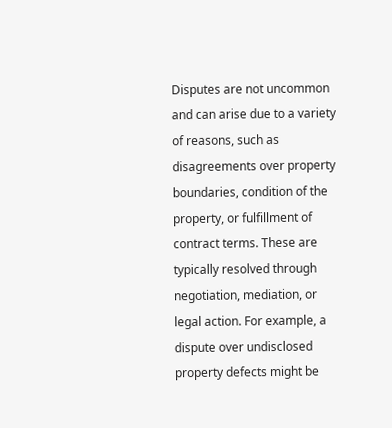Disputes are not uncommon and can arise due to a variety of reasons, such as disagreements over property boundaries, condition of the property, or fulfillment of contract terms. These are typically resolved through negotiation, mediation, or legal action. For example, a dispute over undisclosed property defects might be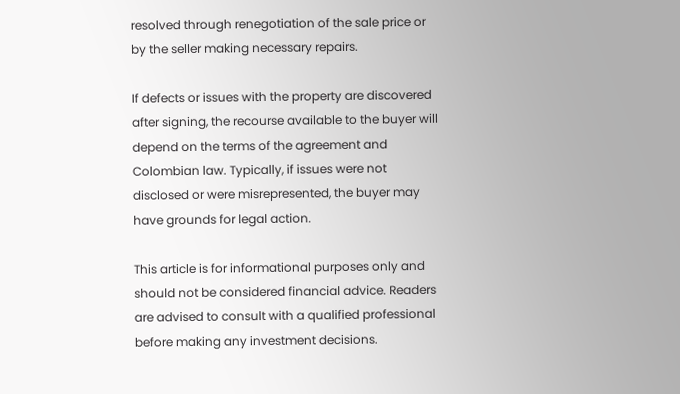resolved through renegotiation of the sale price or by the seller making necessary repairs.

If defects or issues with the property are discovered after signing, the recourse available to the buyer will depend on the terms of the agreement and Colombian law. Typically, if issues were not disclosed or were misrepresented, the buyer may have grounds for legal action.

This article is for informational purposes only and should not be considered financial advice. Readers are advised to consult with a qualified professional before making any investment decisions.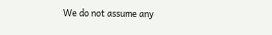We do not assume any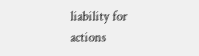liability for actions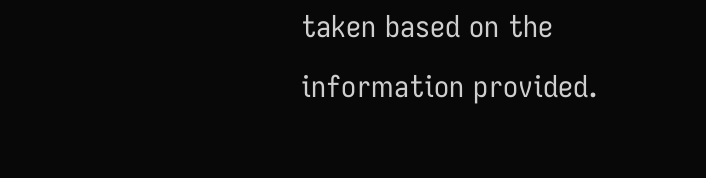taken based on the information provided.